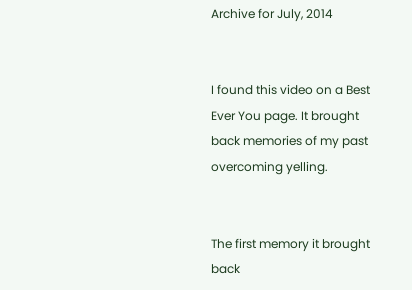Archive for July, 2014


I found this video on a Best Ever You page. It brought back memories of my past overcoming yelling.


The first memory it brought back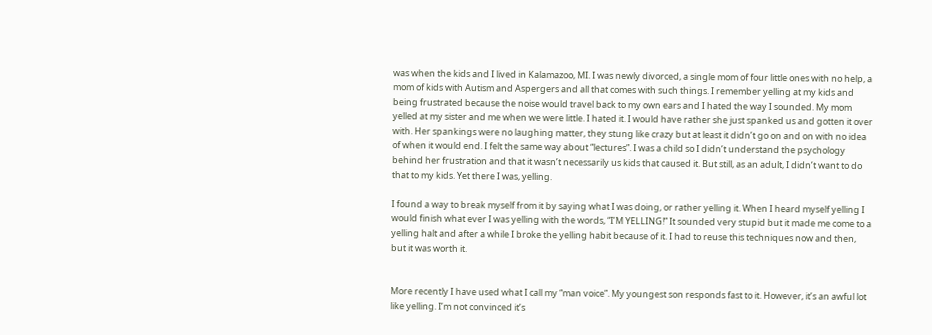was when the kids and I lived in Kalamazoo, MI. I was newly divorced, a single mom of four little ones with no help, a mom of kids with Autism and Aspergers and all that comes with such things. I remember yelling at my kids and being frustrated because the noise would travel back to my own ears and I hated the way I sounded. My mom yelled at my sister and me when we were little. I hated it. I would have rather she just spanked us and gotten it over with. Her spankings were no laughing matter, they stung like crazy but at least it didn’t go on and on with no idea of when it would end. I felt the same way about “lectures”. I was a child so I didn’t understand the psychology behind her frustration and that it wasn’t necessarily us kids that caused it. But still, as an adult, I didn’t want to do that to my kids. Yet there I was, yelling.

I found a way to break myself from it by saying what I was doing, or rather yelling it. When I heard myself yelling I would finish what ever I was yelling with the words, “I’M YELLING!” It sounded very stupid but it made me come to a yelling halt and after a while I broke the yelling habit because of it. I had to reuse this techniques now and then, but it was worth it.


More recently I have used what I call my “man voice”. My youngest son responds fast to it. However, it’s an awful lot like yelling. I’m not convinced it’s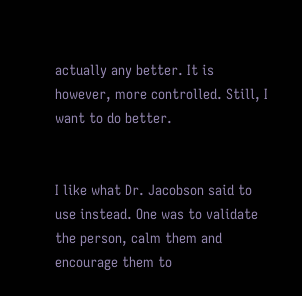actually any better. It is however, more controlled. Still, I want to do better.


I like what Dr. Jacobson said to use instead. One was to validate the person, calm them and encourage them to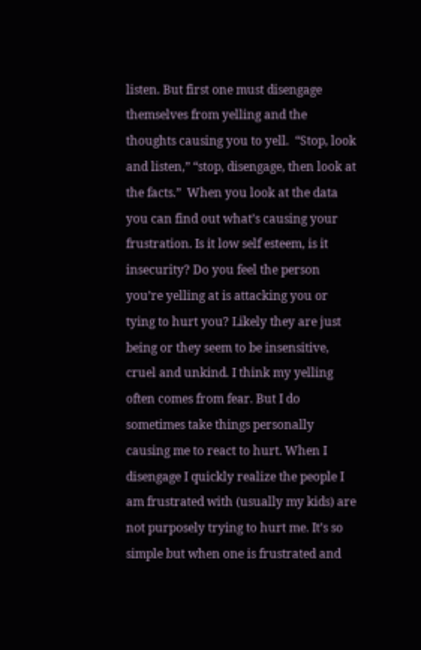listen. But first one must disengage themselves from yelling and the thoughts causing you to yell.  “Stop, look and listen,” “stop, disengage, then look at the facts.”  When you look at the data you can find out what’s causing your frustration. Is it low self esteem, is it insecurity? Do you feel the person you’re yelling at is attacking you or tying to hurt you? Likely they are just being or they seem to be insensitive, cruel and unkind. I think my yelling often comes from fear. But I do sometimes take things personally causing me to react to hurt. When I disengage I quickly realize the people I am frustrated with (usually my kids) are not purposely trying to hurt me. It’s so simple but when one is frustrated and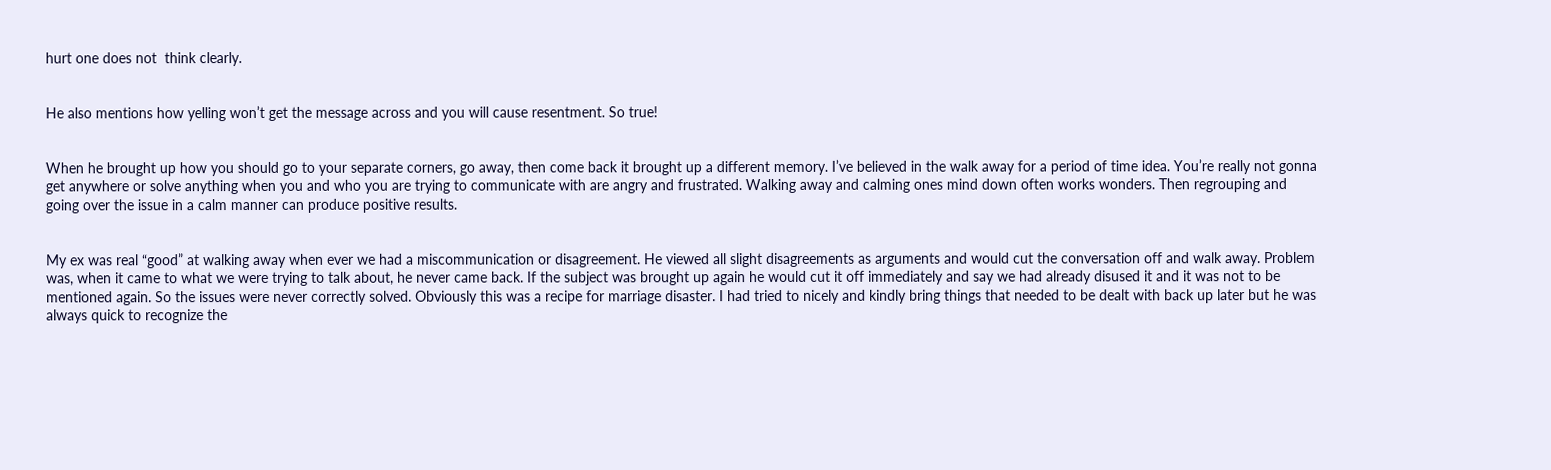hurt one does not  think clearly.


He also mentions how yelling won’t get the message across and you will cause resentment. So true!


When he brought up how you should go to your separate corners, go away, then come back it brought up a different memory. I’ve believed in the walk away for a period of time idea. You’re really not gonna get anywhere or solve anything when you and who you are trying to communicate with are angry and frustrated. Walking away and calming ones mind down often works wonders. Then regrouping and going over the issue in a calm manner can produce positive results.


My ex was real “good” at walking away when ever we had a miscommunication or disagreement. He viewed all slight disagreements as arguments and would cut the conversation off and walk away. Problem was, when it came to what we were trying to talk about, he never came back. If the subject was brought up again he would cut it off immediately and say we had already disused it and it was not to be mentioned again. So the issues were never correctly solved. Obviously this was a recipe for marriage disaster. I had tried to nicely and kindly bring things that needed to be dealt with back up later but he was always quick to recognize the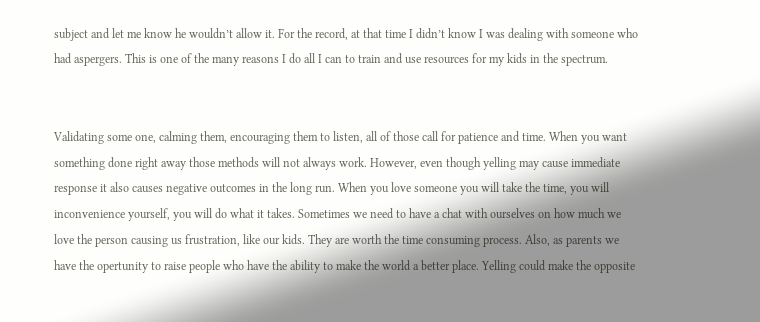subject and let me know he wouldn’t allow it. For the record, at that time I didn’t know I was dealing with someone who had aspergers. This is one of the many reasons I do all I can to train and use resources for my kids in the spectrum.


Validating some one, calming them, encouraging them to listen, all of those call for patience and time. When you want something done right away those methods will not always work. However, even though yelling may cause immediate response it also causes negative outcomes in the long run. When you love someone you will take the time, you will inconvenience yourself, you will do what it takes. Sometimes we need to have a chat with ourselves on how much we love the person causing us frustration, like our kids. They are worth the time consuming process. Also, as parents we have the opertunity to raise people who have the ability to make the world a better place. Yelling could make the opposite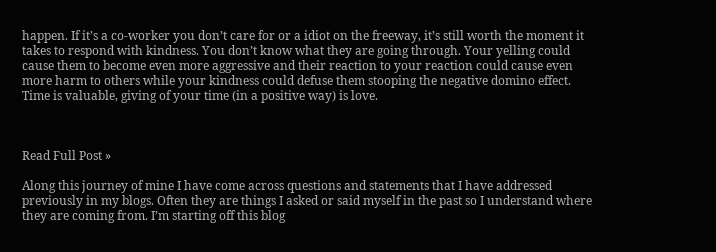happen. If it’s a co-worker you don’t care for or a idiot on the freeway, it’s still worth the moment it takes to respond with kindness. You don’t know what they are going through. Your yelling could cause them to become even more aggressive and their reaction to your reaction could cause even more harm to others while your kindness could defuse them stooping the negative domino effect. Time is valuable, giving of your time (in a positive way) is love.



Read Full Post »

Along this journey of mine I have come across questions and statements that I have addressed previously in my blogs. Often they are things I asked or said myself in the past so I understand where they are coming from. I’m starting off this blog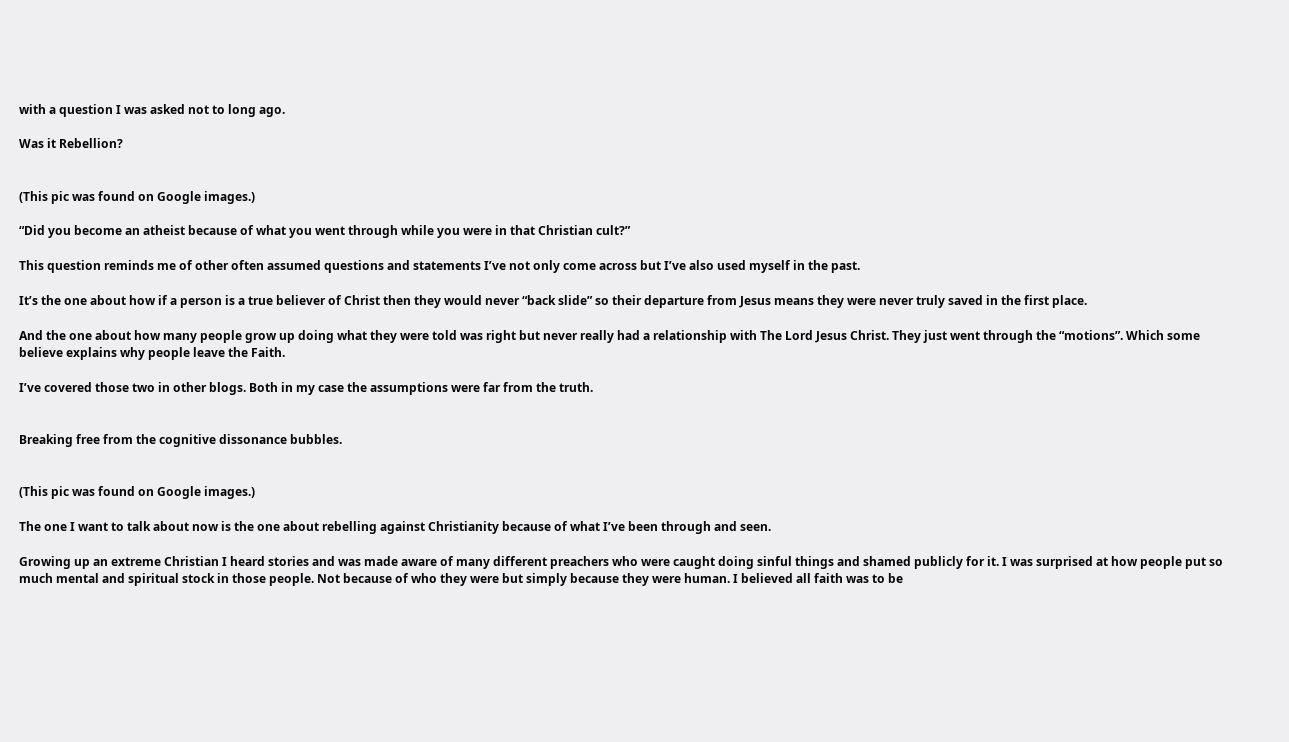with a question I was asked not to long ago.

Was it Rebellion?


(This pic was found on Google images.)

“Did you become an atheist because of what you went through while you were in that Christian cult?”

This question reminds me of other often assumed questions and statements I’ve not only come across but I’ve also used myself in the past.

It’s the one about how if a person is a true believer of Christ then they would never “back slide” so their departure from Jesus means they were never truly saved in the first place.

And the one about how many people grow up doing what they were told was right but never really had a relationship with The Lord Jesus Christ. They just went through the “motions”. Which some believe explains why people leave the Faith.

I’ve covered those two in other blogs. Both in my case the assumptions were far from the truth.


Breaking free from the cognitive dissonance bubbles.


(This pic was found on Google images.)

The one I want to talk about now is the one about rebelling against Christianity because of what I’ve been through and seen.

Growing up an extreme Christian I heard stories and was made aware of many different preachers who were caught doing sinful things and shamed publicly for it. I was surprised at how people put so much mental and spiritual stock in those people. Not because of who they were but simply because they were human. I believed all faith was to be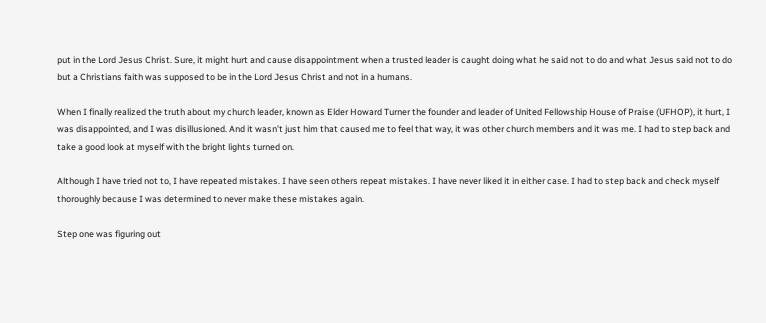put in the Lord Jesus Christ. Sure, it might hurt and cause disappointment when a trusted leader is caught doing what he said not to do and what Jesus said not to do but a Christians faith was supposed to be in the Lord Jesus Christ and not in a humans.

When I finally realized the truth about my church leader, known as Elder Howard Turner the founder and leader of United Fellowship House of Praise (UFHOP), it hurt, I was disappointed, and I was disillusioned. And it wasn’t just him that caused me to feel that way, it was other church members and it was me. I had to step back and take a good look at myself with the bright lights turned on.

Although I have tried not to, I have repeated mistakes. I have seen others repeat mistakes. I have never liked it in either case. I had to step back and check myself thoroughly because I was determined to never make these mistakes again.

Step one was figuring out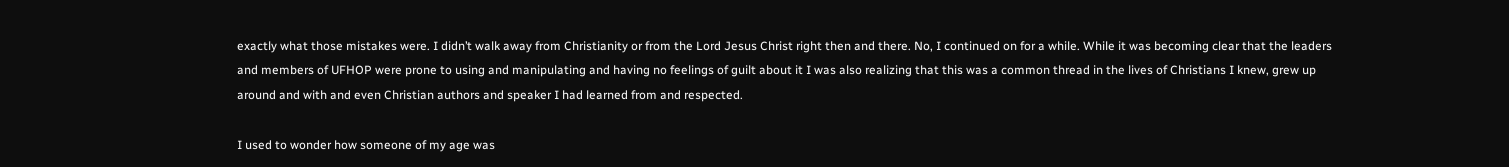exactly what those mistakes were. I didn’t walk away from Christianity or from the Lord Jesus Christ right then and there. No, I continued on for a while. While it was becoming clear that the leaders and members of UFHOP were prone to using and manipulating and having no feelings of guilt about it I was also realizing that this was a common thread in the lives of Christians I knew, grew up around and with and even Christian authors and speaker I had learned from and respected.

I used to wonder how someone of my age was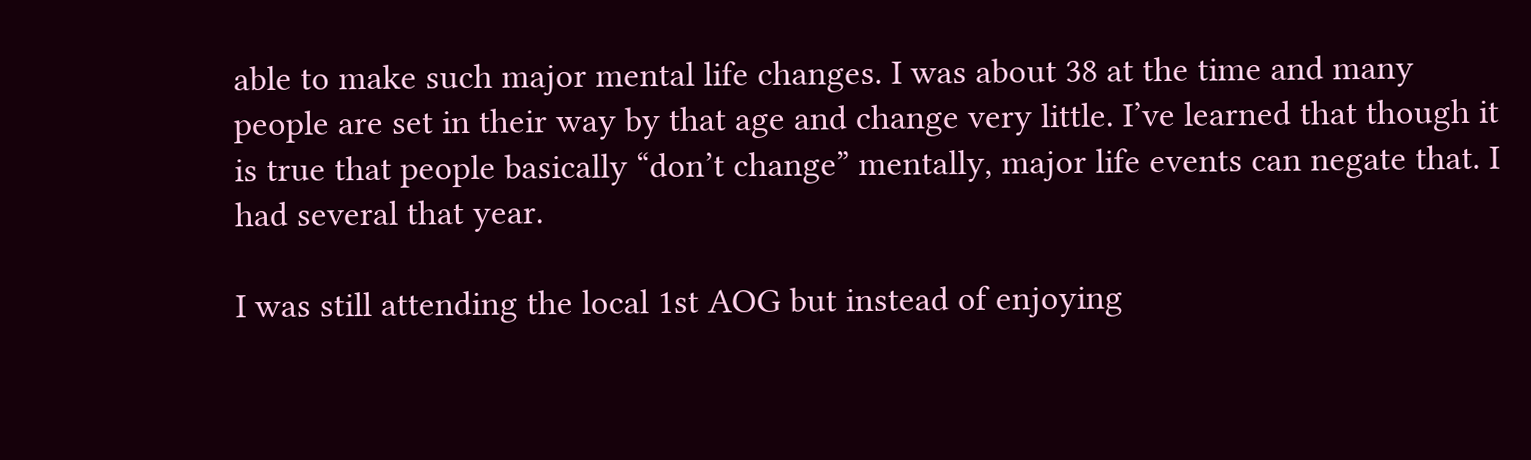able to make such major mental life changes. I was about 38 at the time and many people are set in their way by that age and change very little. I’ve learned that though it is true that people basically “don’t change” mentally, major life events can negate that. I had several that year.

I was still attending the local 1st AOG but instead of enjoying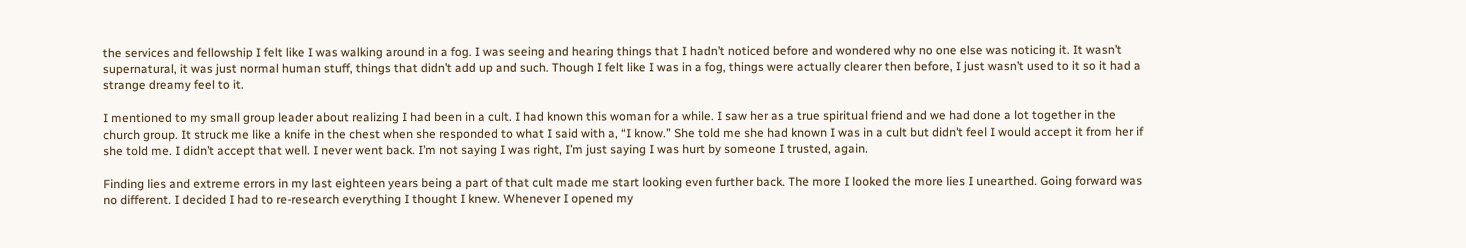the services and fellowship I felt like I was walking around in a fog. I was seeing and hearing things that I hadn’t noticed before and wondered why no one else was noticing it. It wasn’t supernatural, it was just normal human stuff, things that didn’t add up and such. Though I felt like I was in a fog, things were actually clearer then before, I just wasn’t used to it so it had a strange dreamy feel to it.

I mentioned to my small group leader about realizing I had been in a cult. I had known this woman for a while. I saw her as a true spiritual friend and we had done a lot together in the church group. It struck me like a knife in the chest when she responded to what I said with a, “I know.” She told me she had known I was in a cult but didn’t feel I would accept it from her if she told me. I didn’t accept that well. I never went back. I’m not saying I was right, I’m just saying I was hurt by someone I trusted, again.

Finding lies and extreme errors in my last eighteen years being a part of that cult made me start looking even further back. The more I looked the more lies I unearthed. Going forward was no different. I decided I had to re-research everything I thought I knew. Whenever I opened my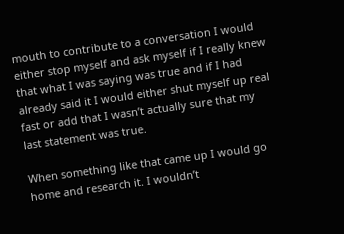mouth to contribute to a conversation I would either stop myself and ask myself if I really knew that what I was saying was true and if I had already said it I would either shut myself up real fast or add that I wasn’t actually sure that my last statement was true.

When something like that came up I would go home and research it. I wouldn’t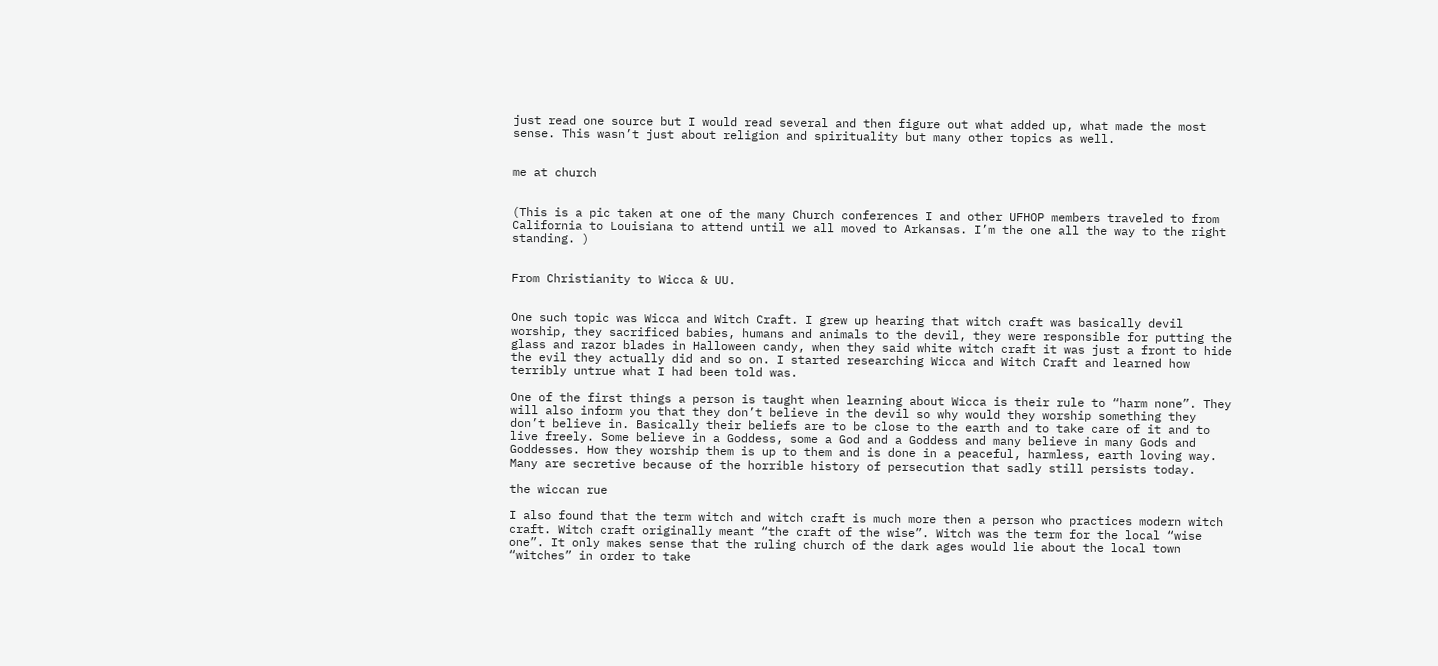just read one source but I would read several and then figure out what added up, what made the most sense. This wasn’t just about religion and spirituality but many other topics as well.


me at church


(This is a pic taken at one of the many Church conferences I and other UFHOP members traveled to from California to Louisiana to attend until we all moved to Arkansas. I’m the one all the way to the right standing. )


From Christianity to Wicca & UU.


One such topic was Wicca and Witch Craft. I grew up hearing that witch craft was basically devil worship, they sacrificed babies, humans and animals to the devil, they were responsible for putting the glass and razor blades in Halloween candy, when they said white witch craft it was just a front to hide the evil they actually did and so on. I started researching Wicca and Witch Craft and learned how terribly untrue what I had been told was.

One of the first things a person is taught when learning about Wicca is their rule to “harm none”. They will also inform you that they don’t believe in the devil so why would they worship something they don’t believe in. Basically their beliefs are to be close to the earth and to take care of it and to live freely. Some believe in a Goddess, some a God and a Goddess and many believe in many Gods and Goddesses. How they worship them is up to them and is done in a peaceful, harmless, earth loving way. Many are secretive because of the horrible history of persecution that sadly still persists today.

the wiccan rue

I also found that the term witch and witch craft is much more then a person who practices modern witch craft. Witch craft originally meant “the craft of the wise”. Witch was the term for the local “wise one”. It only makes sense that the ruling church of the dark ages would lie about the local town “witches” in order to take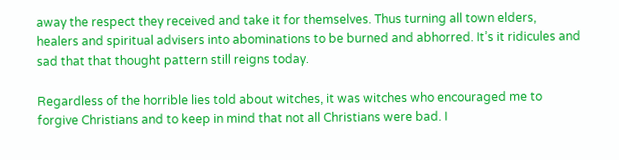away the respect they received and take it for themselves. Thus turning all town elders, healers and spiritual advisers into abominations to be burned and abhorred. It’s it ridicules and sad that that thought pattern still reigns today.

Regardless of the horrible lies told about witches, it was witches who encouraged me to forgive Christians and to keep in mind that not all Christians were bad. I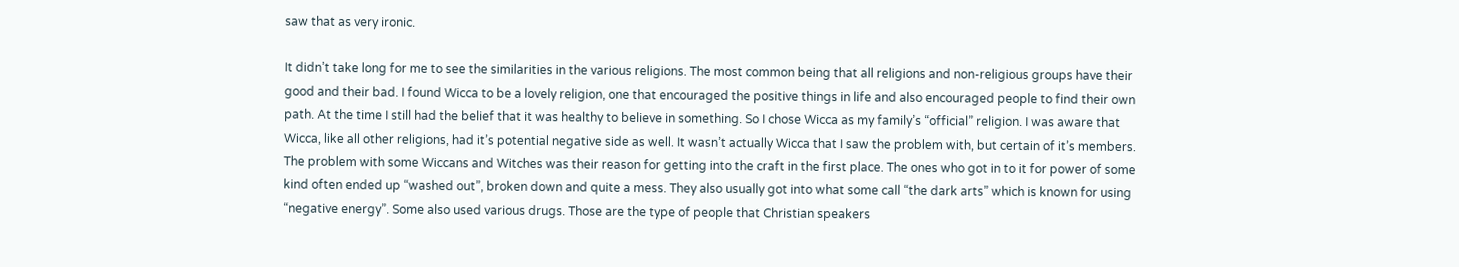saw that as very ironic.

It didn’t take long for me to see the similarities in the various religions. The most common being that all religions and non-religious groups have their good and their bad. I found Wicca to be a lovely religion, one that encouraged the positive things in life and also encouraged people to find their own path. At the time I still had the belief that it was healthy to believe in something. So I chose Wicca as my family’s “official” religion. I was aware that Wicca, like all other religions, had it’s potential negative side as well. It wasn’t actually Wicca that I saw the problem with, but certain of it’s members. The problem with some Wiccans and Witches was their reason for getting into the craft in the first place. The ones who got in to it for power of some kind often ended up “washed out”, broken down and quite a mess. They also usually got into what some call “the dark arts” which is known for using “negative energy”. Some also used various drugs. Those are the type of people that Christian speakers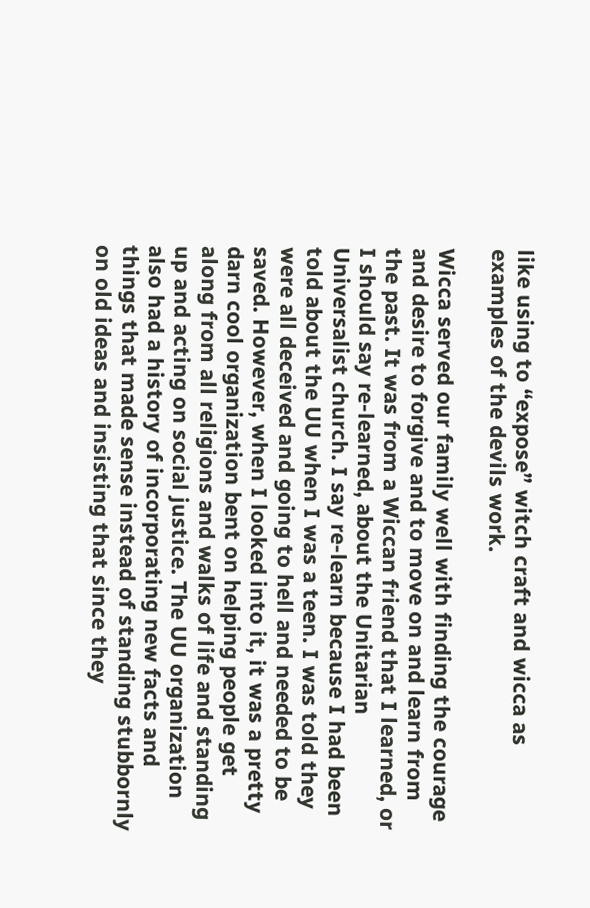like using to “expose” witch craft and wicca as examples of the devils work.

Wicca served our family well with finding the courage and desire to forgive and to move on and learn from the past. It was from a Wiccan friend that I learned, or I should say re-learned, about the Unitarian Universalist church. I say re-learn because I had been told about the UU when I was a teen. I was told they were all deceived and going to hell and needed to be saved. However, when I looked into it, it was a pretty darn cool organization bent on helping people get along from all religions and walks of life and standing up and acting on social justice. The UU organization also had a history of incorporating new facts and things that made sense instead of standing stubbornly on old ideas and insisting that since they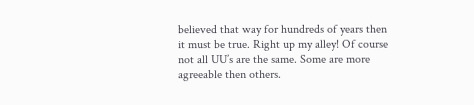believed that way for hundreds of years then it must be true. Right up my alley! Of course not all UU’s are the same. Some are more agreeable then others.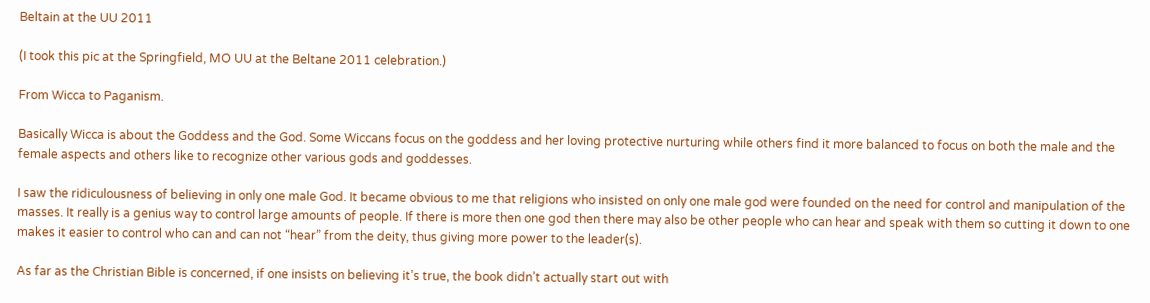Beltain at the UU 2011

(I took this pic at the Springfield, MO UU at the Beltane 2011 celebration.)

From Wicca to Paganism.

Basically Wicca is about the Goddess and the God. Some Wiccans focus on the goddess and her loving protective nurturing while others find it more balanced to focus on both the male and the female aspects and others like to recognize other various gods and goddesses.

I saw the ridiculousness of believing in only one male God. It became obvious to me that religions who insisted on only one male god were founded on the need for control and manipulation of the masses. It really is a genius way to control large amounts of people. If there is more then one god then there may also be other people who can hear and speak with them so cutting it down to one makes it easier to control who can and can not “hear” from the deity, thus giving more power to the leader(s).

As far as the Christian Bible is concerned, if one insists on believing it’s true, the book didn’t actually start out with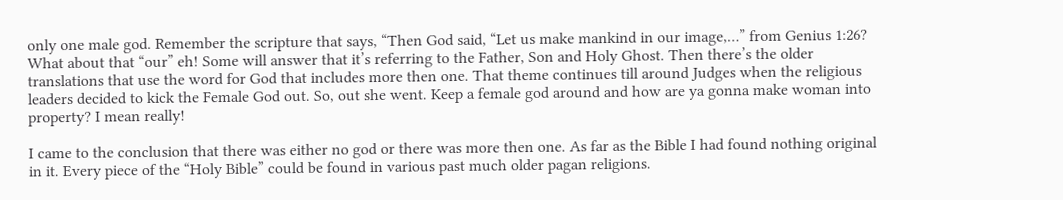only one male god. Remember the scripture that says, “Then God said, “Let us make mankind in our image,…” from Genius 1:26? What about that “our” eh! Some will answer that it’s referring to the Father, Son and Holy Ghost. Then there’s the older translations that use the word for God that includes more then one. That theme continues till around Judges when the religious leaders decided to kick the Female God out. So, out she went. Keep a female god around and how are ya gonna make woman into property? I mean really!

I came to the conclusion that there was either no god or there was more then one. As far as the Bible I had found nothing original in it. Every piece of the “Holy Bible” could be found in various past much older pagan religions.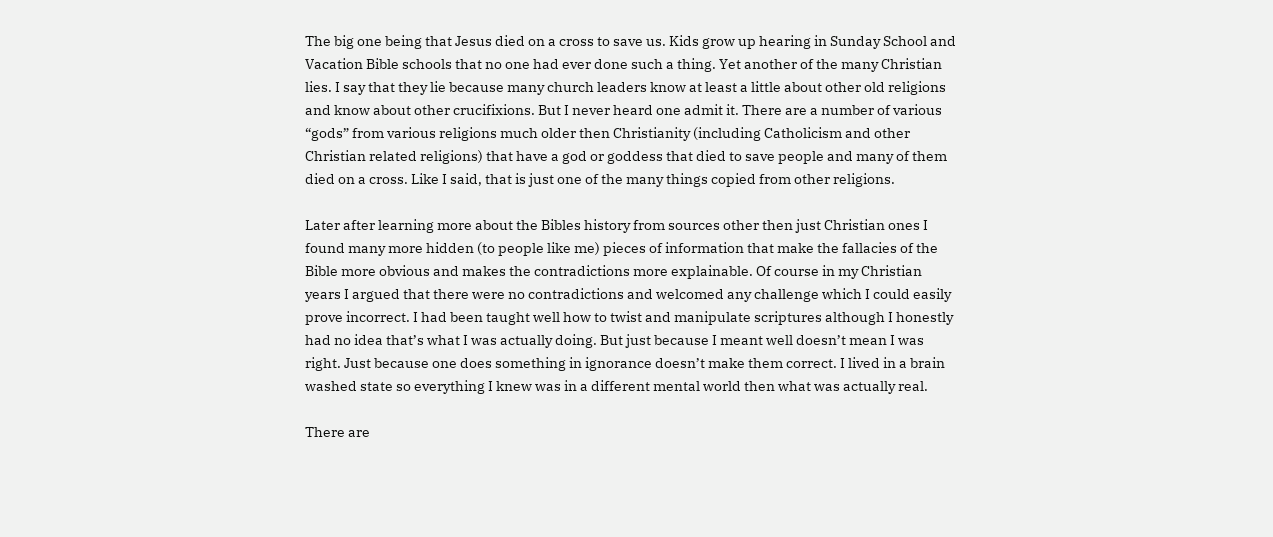The big one being that Jesus died on a cross to save us. Kids grow up hearing in Sunday School and Vacation Bible schools that no one had ever done such a thing. Yet another of the many Christian lies. I say that they lie because many church leaders know at least a little about other old religions and know about other crucifixions. But I never heard one admit it. There are a number of various “gods” from various religions much older then Christianity (including Catholicism and other Christian related religions) that have a god or goddess that died to save people and many of them died on a cross. Like I said, that is just one of the many things copied from other religions.

Later after learning more about the Bibles history from sources other then just Christian ones I found many more hidden (to people like me) pieces of information that make the fallacies of the Bible more obvious and makes the contradictions more explainable. Of course in my Christian years I argued that there were no contradictions and welcomed any challenge which I could easily prove incorrect. I had been taught well how to twist and manipulate scriptures although I honestly had no idea that’s what I was actually doing. But just because I meant well doesn’t mean I was right. Just because one does something in ignorance doesn’t make them correct. I lived in a brain washed state so everything I knew was in a different mental world then what was actually real.

There are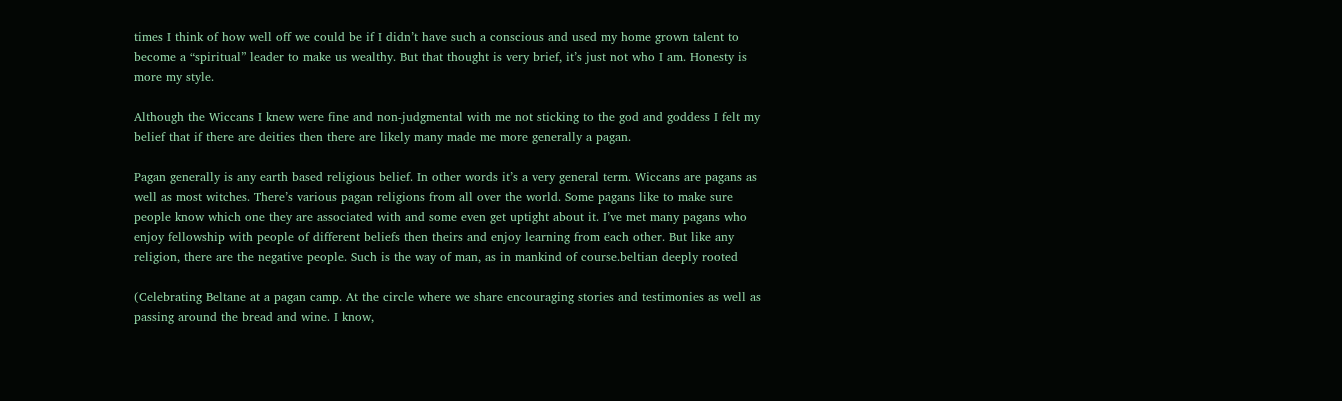times I think of how well off we could be if I didn’t have such a conscious and used my home grown talent to become a “spiritual” leader to make us wealthy. But that thought is very brief, it’s just not who I am. Honesty is more my style.

Although the Wiccans I knew were fine and non-judgmental with me not sticking to the god and goddess I felt my belief that if there are deities then there are likely many made me more generally a pagan.

Pagan generally is any earth based religious belief. In other words it’s a very general term. Wiccans are pagans as well as most witches. There’s various pagan religions from all over the world. Some pagans like to make sure people know which one they are associated with and some even get uptight about it. I’ve met many pagans who enjoy fellowship with people of different beliefs then theirs and enjoy learning from each other. But like any religion, there are the negative people. Such is the way of man, as in mankind of course.beltian deeply rooted

(Celebrating Beltane at a pagan camp. At the circle where we share encouraging stories and testimonies as well as passing around the bread and wine. I know,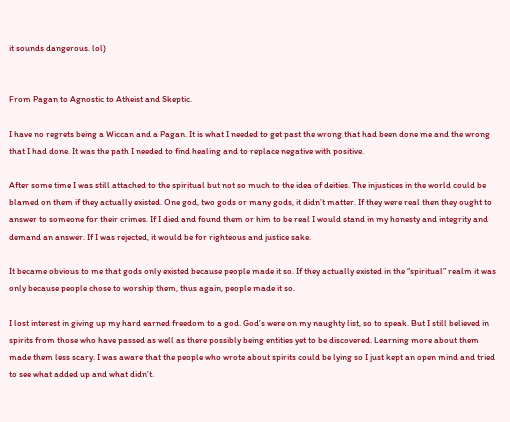it sounds dangerous. lol)


From Pagan to Agnostic to Atheist and Skeptic.

I have no regrets being a Wiccan and a Pagan. It is what I needed to get past the wrong that had been done me and the wrong that I had done. It was the path I needed to find healing and to replace negative with positive.

After some time I was still attached to the spiritual but not so much to the idea of deities. The injustices in the world could be blamed on them if they actually existed. One god, two gods or many gods, it didn’t matter. If they were real then they ought to answer to someone for their crimes. If I died and found them or him to be real I would stand in my honesty and integrity and demand an answer. If I was rejected, it would be for righteous and justice sake.

It became obvious to me that gods only existed because people made it so. If they actually existed in the “spiritual” realm it was only because people chose to worship them, thus again, people made it so.

I lost interest in giving up my hard earned freedom to a god. God’s were on my naughty list, so to speak. But I still believed in spirits from those who have passed as well as there possibly being entities yet to be discovered. Learning more about them made them less scary. I was aware that the people who wrote about spirits could be lying so I just kept an open mind and tried to see what added up and what didn’t.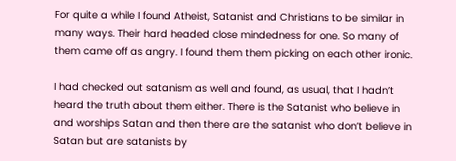For quite a while I found Atheist, Satanist and Christians to be similar in many ways. Their hard headed close mindedness for one. So many of them came off as angry. I found them them picking on each other ironic.

I had checked out satanism as well and found, as usual, that I hadn’t heard the truth about them either. There is the Satanist who believe in and worships Satan and then there are the satanist who don’t believe in Satan but are satanists by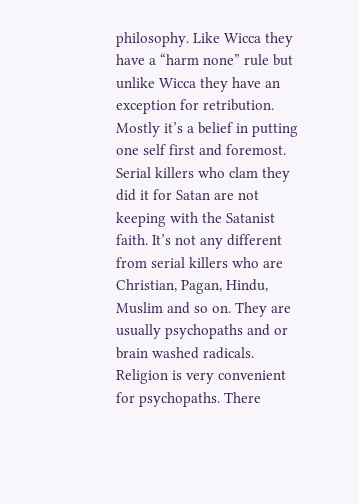philosophy. Like Wicca they have a “harm none” rule but unlike Wicca they have an exception for retribution. Mostly it’s a belief in putting one self first and foremost. Serial killers who clam they did it for Satan are not keeping with the Satanist faith. It’s not any different from serial killers who are Christian, Pagan, Hindu, Muslim and so on. They are usually psychopaths and or brain washed radicals. Religion is very convenient for psychopaths. There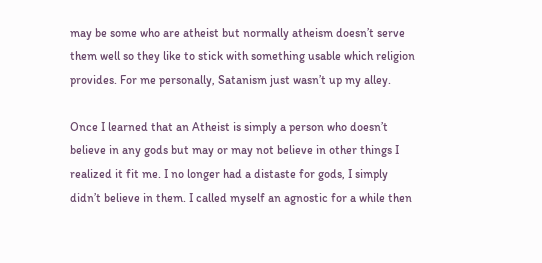may be some who are atheist but normally atheism doesn’t serve them well so they like to stick with something usable which religion provides. For me personally, Satanism just wasn’t up my alley.

Once I learned that an Atheist is simply a person who doesn’t believe in any gods but may or may not believe in other things I realized it fit me. I no longer had a distaste for gods, I simply didn’t believe in them. I called myself an agnostic for a while then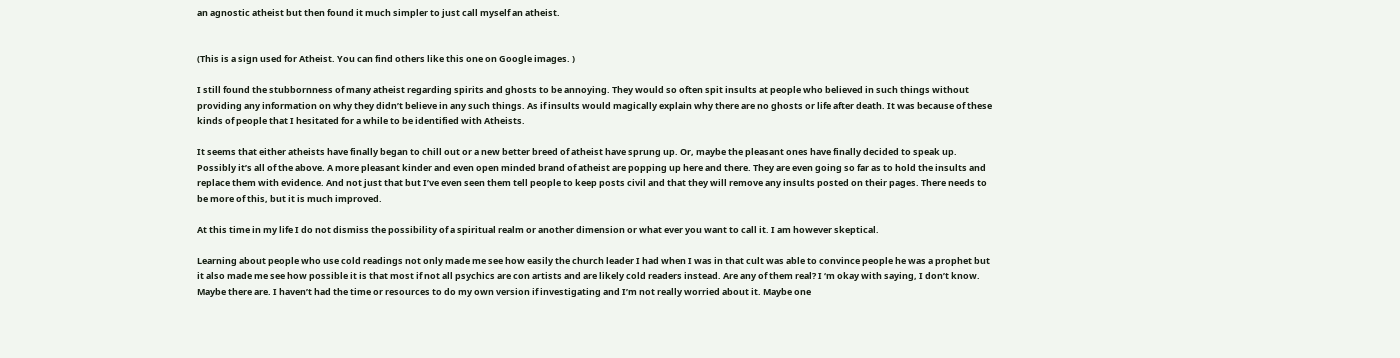an agnostic atheist but then found it much simpler to just call myself an atheist.


(This is a sign used for Atheist. You can find others like this one on Google images. )

I still found the stubbornness of many atheist regarding spirits and ghosts to be annoying. They would so often spit insults at people who believed in such things without providing any information on why they didn’t believe in any such things. As if insults would magically explain why there are no ghosts or life after death. It was because of these kinds of people that I hesitated for a while to be identified with Atheists.

It seems that either atheists have finally began to chill out or a new better breed of atheist have sprung up. Or, maybe the pleasant ones have finally decided to speak up. Possibly it’s all of the above. A more pleasant kinder and even open minded brand of atheist are popping up here and there. They are even going so far as to hold the insults and replace them with evidence. And not just that but I’ve even seen them tell people to keep posts civil and that they will remove any insults posted on their pages. There needs to be more of this, but it is much improved.

At this time in my life I do not dismiss the possibility of a spiritual realm or another dimension or what ever you want to call it. I am however skeptical.

Learning about people who use cold readings not only made me see how easily the church leader I had when I was in that cult was able to convince people he was a prophet but it also made me see how possible it is that most if not all psychics are con artists and are likely cold readers instead. Are any of them real? I ‘m okay with saying, I don’t know. Maybe there are. I haven’t had the time or resources to do my own version if investigating and I’m not really worried about it. Maybe one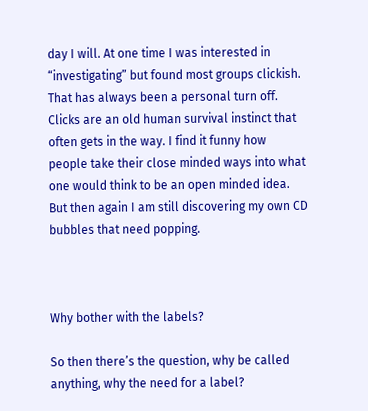day I will. At one time I was interested in “investigating” but found most groups clickish. That has always been a personal turn off. Clicks are an old human survival instinct that often gets in the way. I find it funny how people take their close minded ways into what one would think to be an open minded idea. But then again I am still discovering my own CD bubbles that need popping.



Why bother with the labels?

So then there’s the question, why be called anything, why the need for a label?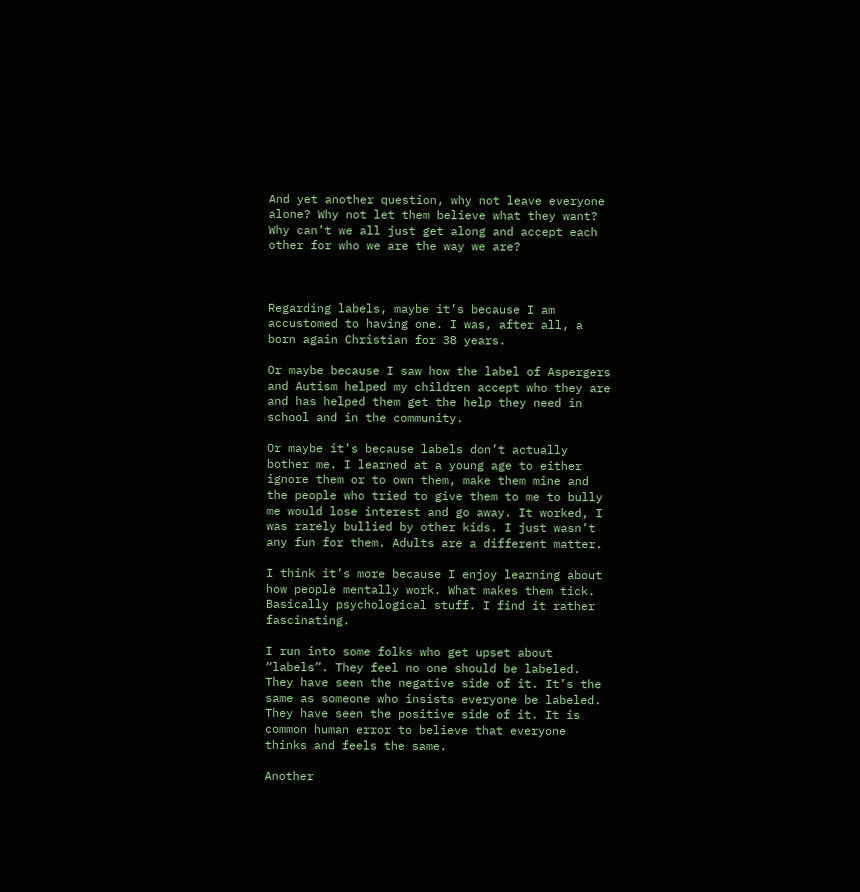And yet another question, why not leave everyone alone? Why not let them believe what they want? Why can’t we all just get along and accept each other for who we are the way we are?



Regarding labels, maybe it’s because I am accustomed to having one. I was, after all, a born again Christian for 38 years.

Or maybe because I saw how the label of Aspergers and Autism helped my children accept who they are and has helped them get the help they need in school and in the community.

Or maybe it’s because labels don’t actually bother me. I learned at a young age to either ignore them or to own them, make them mine and the people who tried to give them to me to bully me would lose interest and go away. It worked, I was rarely bullied by other kids. I just wasn’t any fun for them. Adults are a different matter.

I think it’s more because I enjoy learning about how people mentally work. What makes them tick. Basically psychological stuff. I find it rather fascinating.

I run into some folks who get upset about “labels”. They feel no one should be labeled. They have seen the negative side of it. It’s the same as someone who insists everyone be labeled. They have seen the positive side of it. It is common human error to believe that everyone thinks and feels the same.

Another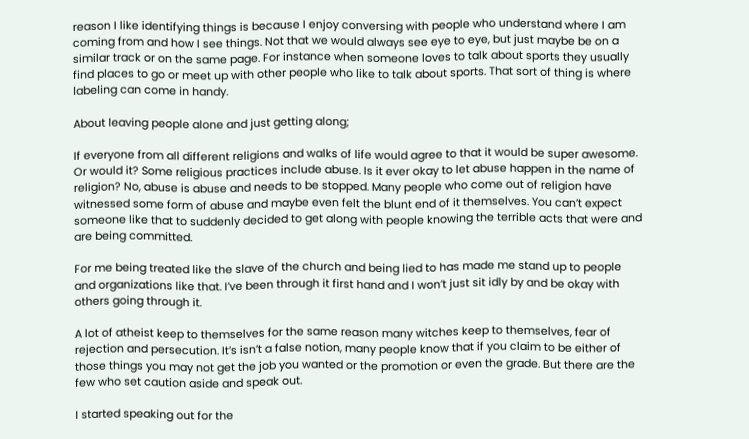reason I like identifying things is because I enjoy conversing with people who understand where I am coming from and how I see things. Not that we would always see eye to eye, but just maybe be on a similar track or on the same page. For instance when someone loves to talk about sports they usually find places to go or meet up with other people who like to talk about sports. That sort of thing is where labeling can come in handy.

About leaving people alone and just getting along;

If everyone from all different religions and walks of life would agree to that it would be super awesome. Or would it? Some religious practices include abuse. Is it ever okay to let abuse happen in the name of religion? No, abuse is abuse and needs to be stopped. Many people who come out of religion have witnessed some form of abuse and maybe even felt the blunt end of it themselves. You can’t expect someone like that to suddenly decided to get along with people knowing the terrible acts that were and are being committed.

For me being treated like the slave of the church and being lied to has made me stand up to people and organizations like that. I’ve been through it first hand and I won’t just sit idly by and be okay with others going through it.

A lot of atheist keep to themselves for the same reason many witches keep to themselves, fear of rejection and persecution. It’s isn’t a false notion, many people know that if you claim to be either of those things you may not get the job you wanted or the promotion or even the grade. But there are the few who set caution aside and speak out.

I started speaking out for the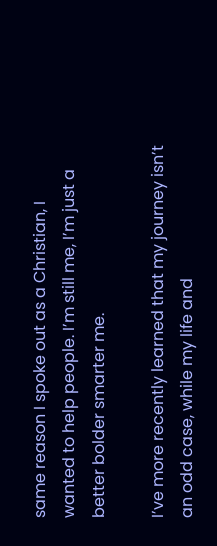same reason I spoke out as a Christian, I wanted to help people. I’m still me, I’m just a better bolder smarter me.

I’ve more recently learned that my journey isn’t an odd case, while my life and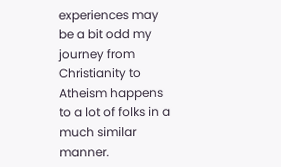experiences may be a bit odd my journey from Christianity to Atheism happens to a lot of folks in a much similar manner.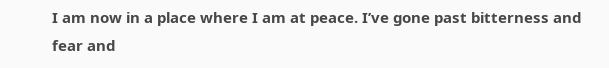I am now in a place where I am at peace. I’ve gone past bitterness and fear and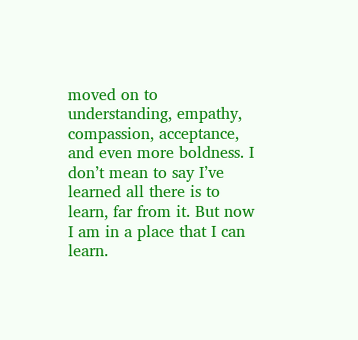moved on to understanding, empathy, compassion, acceptance, and even more boldness. I don’t mean to say I’ve learned all there is to learn, far from it. But now I am in a place that I can learn.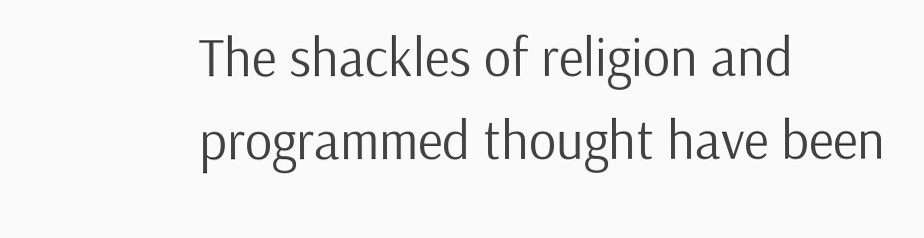The shackles of religion and programmed thought have been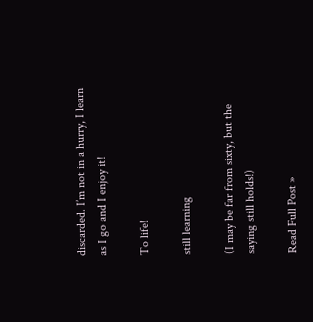discarded. I’m not in a hurry, I learn as I go and I enjoy it!

To life!

still learning

(I may be far from sixty, but the saying still holds!)

Read Full Post »